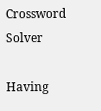Crossword Solver

Having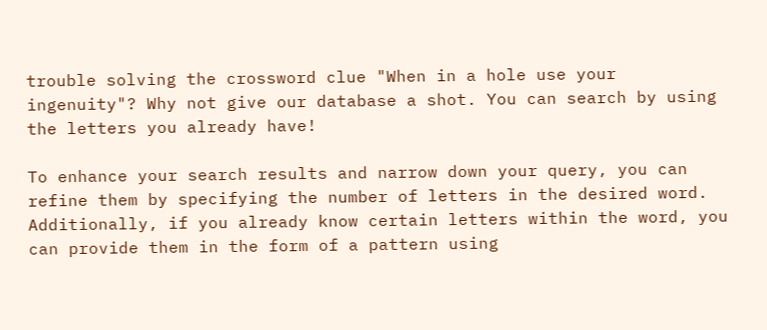trouble solving the crossword clue "When in a hole use your ingenuity"? Why not give our database a shot. You can search by using the letters you already have!

To enhance your search results and narrow down your query, you can refine them by specifying the number of letters in the desired word. Additionally, if you already know certain letters within the word, you can provide them in the form of a pattern using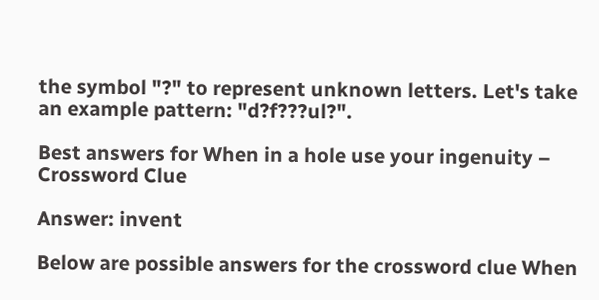the symbol "?" to represent unknown letters. Let's take an example pattern: "d?f???ul?".

Best answers for When in a hole use your ingenuity – Crossword Clue

Answer: invent

Below are possible answers for the crossword clue When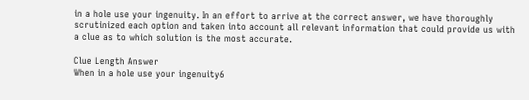in a hole use your ingenuity. In an effort to arrive at the correct answer, we have thoroughly scrutinized each option and taken into account all relevant information that could provide us with a clue as to which solution is the most accurate.

Clue Length Answer
When in a hole use your ingenuity6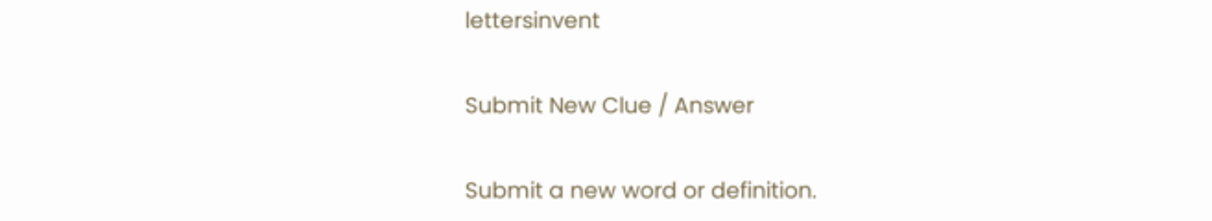lettersinvent

Submit New Clue / Answer

Submit a new word or definition.